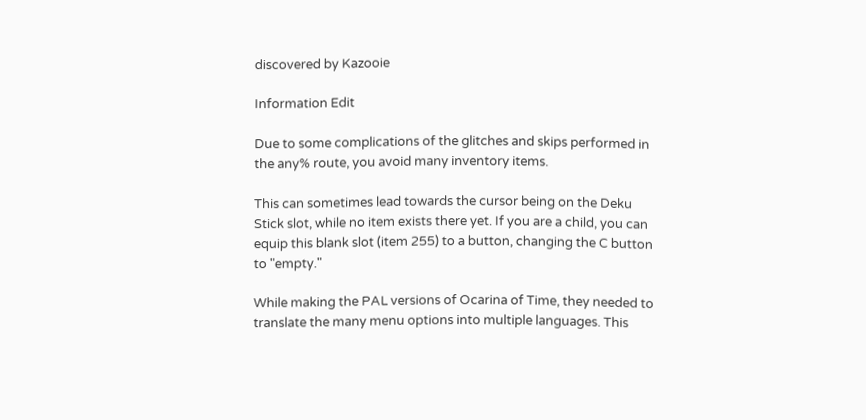discovered by Kazooie

Information Edit

Due to some complications of the glitches and skips performed in the any% route, you avoid many inventory items.

This can sometimes lead towards the cursor being on the Deku Stick slot, while no item exists there yet. If you are a child, you can equip this blank slot (item 255) to a button, changing the C button to "empty."

While making the PAL versions of Ocarina of Time, they needed to translate the many menu options into multiple languages. This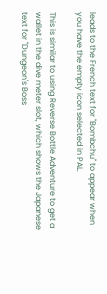leads to the French text for "Bombchu" to appear when you have the empty icon selected in PAL.

This is similar to using Reverse Bottle Adventure to get a wallet in the dive meter slot, which shows the Japanese text for "Dungeon's Boss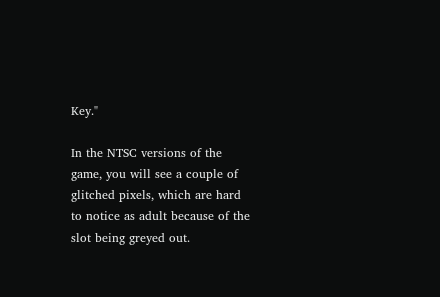Key."

In the NTSC versions of the game, you will see a couple of glitched pixels, which are hard to notice as adult because of the slot being greyed out.